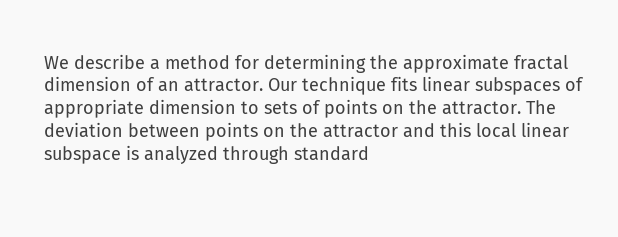We describe a method for determining the approximate fractal dimension of an attractor. Our technique fits linear subspaces of appropriate dimension to sets of points on the attractor. The deviation between points on the attractor and this local linear subspace is analyzed through standard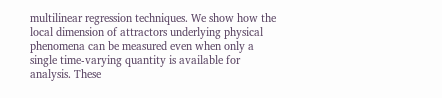multilinear regression techniques. We show how the local dimension of attractors underlying physical phenomena can be measured even when only a single time-varying quantity is available for analysis. These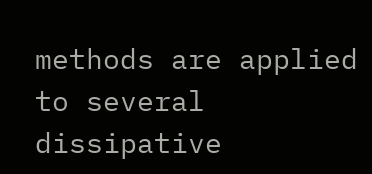methods are applied to several dissipative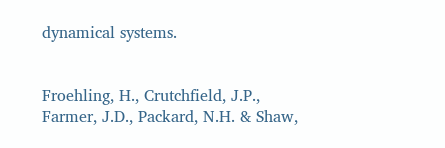dynamical systems.


Froehling, H., Crutchfield, J.P., Farmer, J.D., Packard, N.H. & Shaw,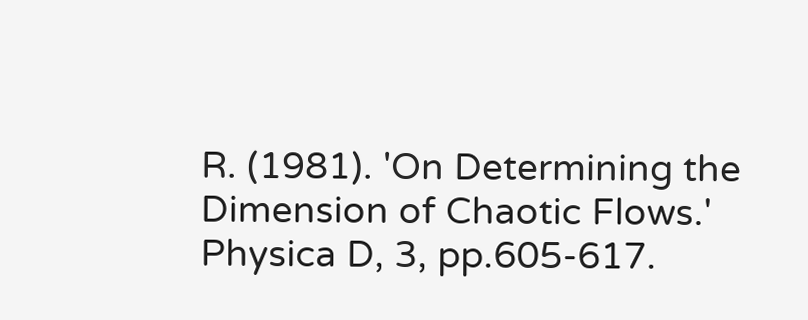R. (1981). 'On Determining the Dimension of Chaotic Flows.' Physica D, 3, pp.605-617.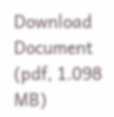Download Document (pdf, 1.098 MB)